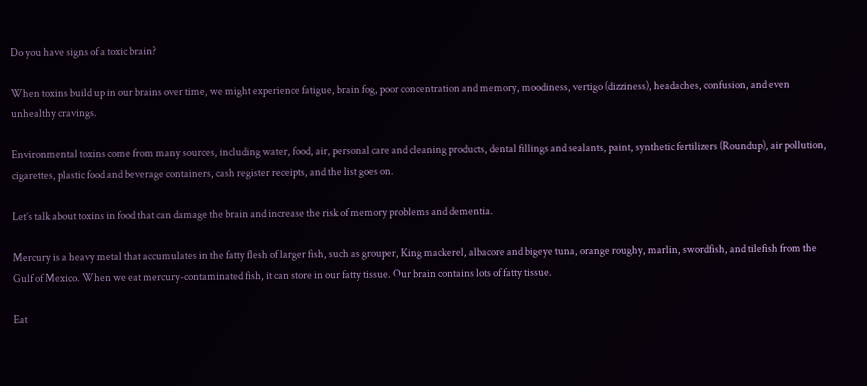Do you have signs of a toxic brain?

When toxins build up in our brains over time, we might experience fatigue, brain fog, poor concentration and memory, moodiness, vertigo (dizziness), headaches, confusion, and even unhealthy cravings.

Environmental toxins come from many sources, including water, food, air, personal care and cleaning products, dental fillings and sealants, paint, synthetic fertilizers (Roundup), air pollution, cigarettes, plastic food and beverage containers, cash register receipts, and the list goes on.

Let’s talk about toxins in food that can damage the brain and increase the risk of memory problems and dementia.

Mercury is a heavy metal that accumulates in the fatty flesh of larger fish, such as grouper, King mackerel, albacore and bigeye tuna, orange roughy, marlin, swordfish, and tilefish from the Gulf of Mexico. When we eat mercury-contaminated fish, it can store in our fatty tissue. Our brain contains lots of fatty tissue.

Eat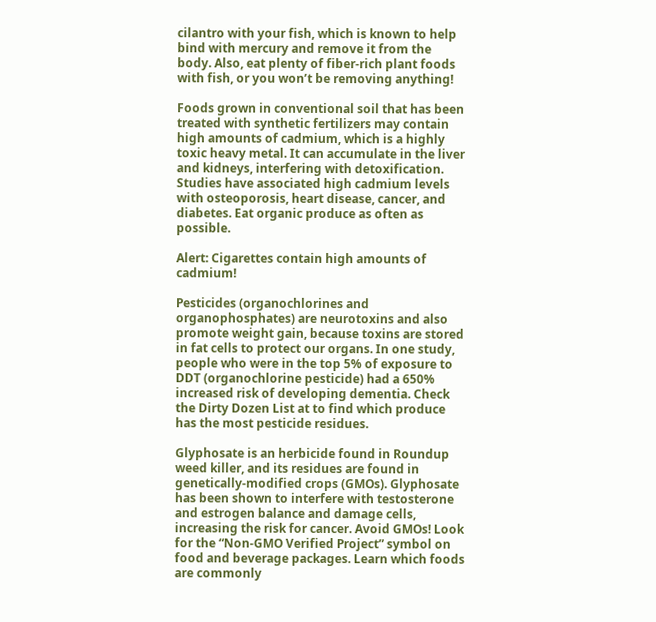cilantro with your fish, which is known to help bind with mercury and remove it from the body. Also, eat plenty of fiber-rich plant foods with fish, or you won’t be removing anything!

Foods grown in conventional soil that has been treated with synthetic fertilizers may contain high amounts of cadmium, which is a highly toxic heavy metal. It can accumulate in the liver and kidneys, interfering with detoxification. Studies have associated high cadmium levels with osteoporosis, heart disease, cancer, and diabetes. Eat organic produce as often as possible.

Alert: Cigarettes contain high amounts of cadmium!

Pesticides (organochlorines and organophosphates) are neurotoxins and also promote weight gain, because toxins are stored in fat cells to protect our organs. In one study, people who were in the top 5% of exposure to DDT (organochlorine pesticide) had a 650% increased risk of developing dementia. Check the Dirty Dozen List at to find which produce has the most pesticide residues.

Glyphosate is an herbicide found in Roundup weed killer, and its residues are found in genetically-modified crops (GMOs). Glyphosate has been shown to interfere with testosterone and estrogen balance and damage cells, increasing the risk for cancer. Avoid GMOs! Look for the “Non-GMO Verified Project” symbol on food and beverage packages. Learn which foods are commonly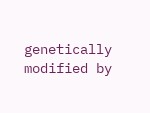genetically modified by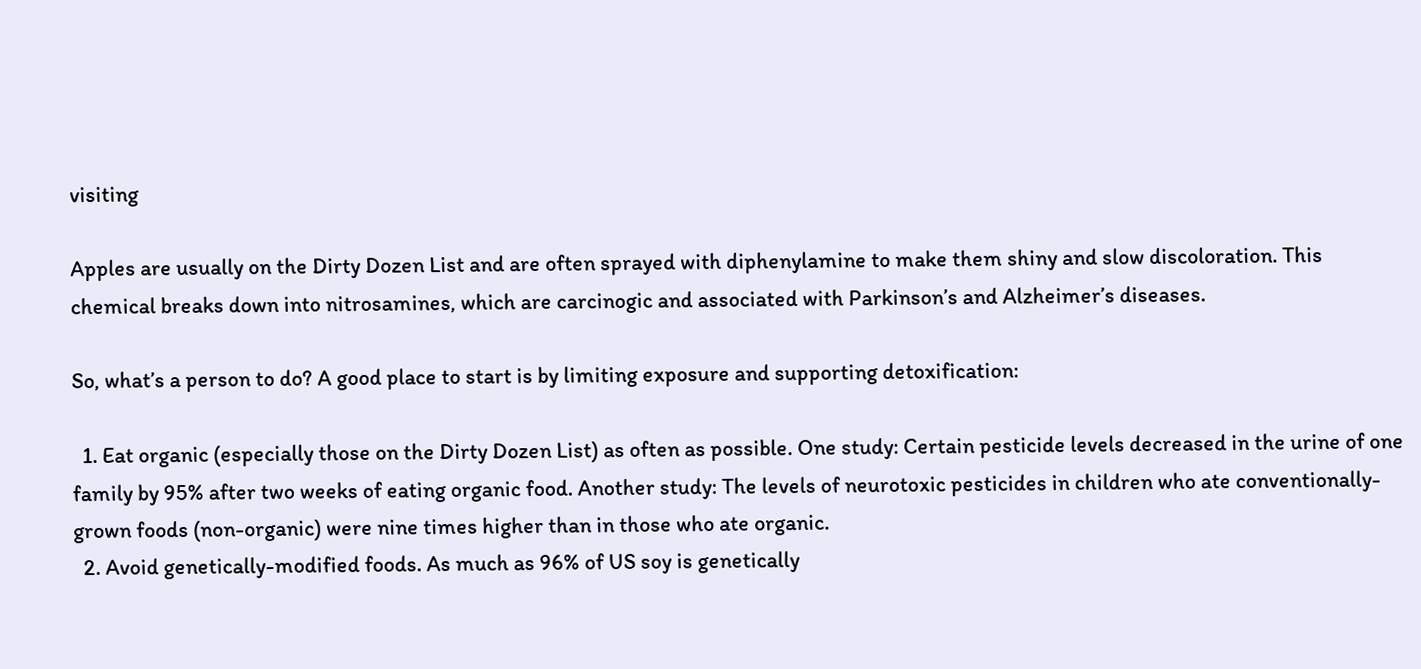visiting

Apples are usually on the Dirty Dozen List and are often sprayed with diphenylamine to make them shiny and slow discoloration. This chemical breaks down into nitrosamines, which are carcinogic and associated with Parkinson’s and Alzheimer’s diseases.

So, what’s a person to do? A good place to start is by limiting exposure and supporting detoxification:

  1. Eat organic (especially those on the Dirty Dozen List) as often as possible. One study: Certain pesticide levels decreased in the urine of one family by 95% after two weeks of eating organic food. Another study: The levels of neurotoxic pesticides in children who ate conventionally-grown foods (non-organic) were nine times higher than in those who ate organic.
  2. Avoid genetically-modified foods. As much as 96% of US soy is genetically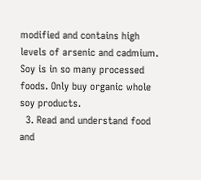modified and contains high levels of arsenic and cadmium. Soy is in so many processed foods. Only buy organic whole soy products.
  3. Read and understand food and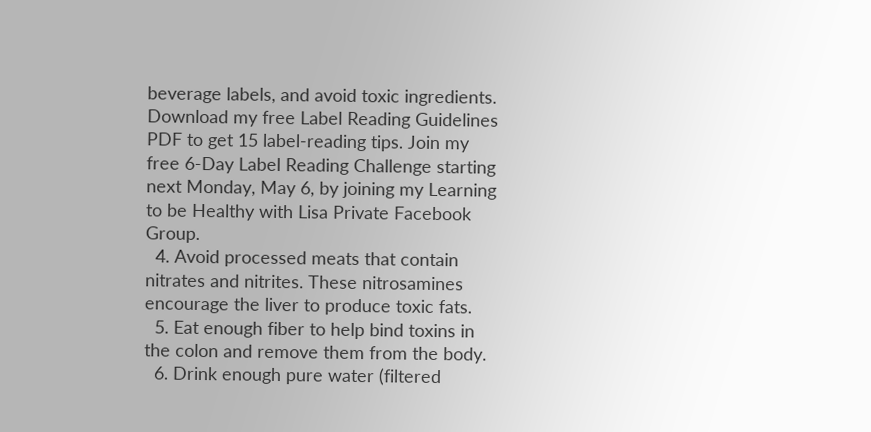beverage labels, and avoid toxic ingredients. Download my free Label Reading Guidelines PDF to get 15 label-reading tips. Join my free 6-Day Label Reading Challenge starting next Monday, May 6, by joining my Learning to be Healthy with Lisa Private Facebook Group.
  4. Avoid processed meats that contain nitrates and nitrites. These nitrosamines encourage the liver to produce toxic fats.
  5. Eat enough fiber to help bind toxins in the colon and remove them from the body.
  6. Drink enough pure water (filtered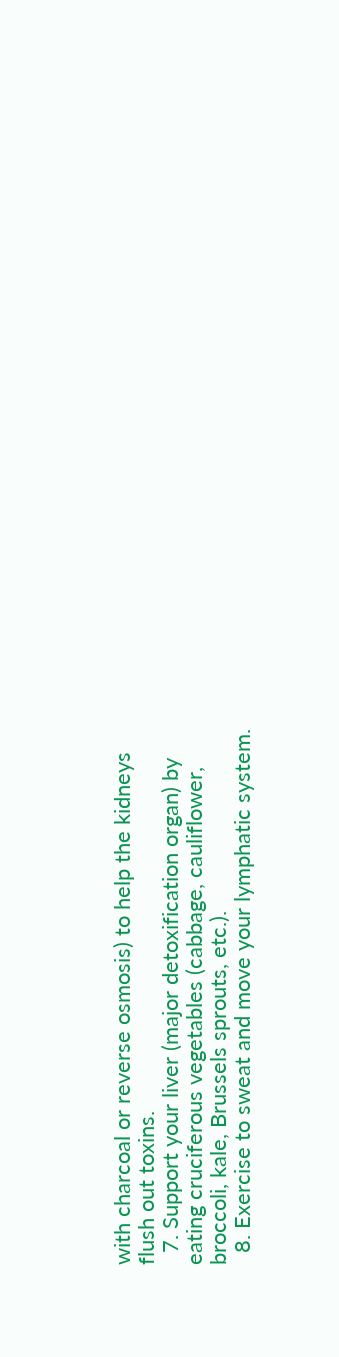with charcoal or reverse osmosis) to help the kidneys flush out toxins.
  7. Support your liver (major detoxification organ) by eating cruciferous vegetables (cabbage, cauliflower, broccoli, kale, Brussels sprouts, etc.).
  8. Exercise to sweat and move your lymphatic system.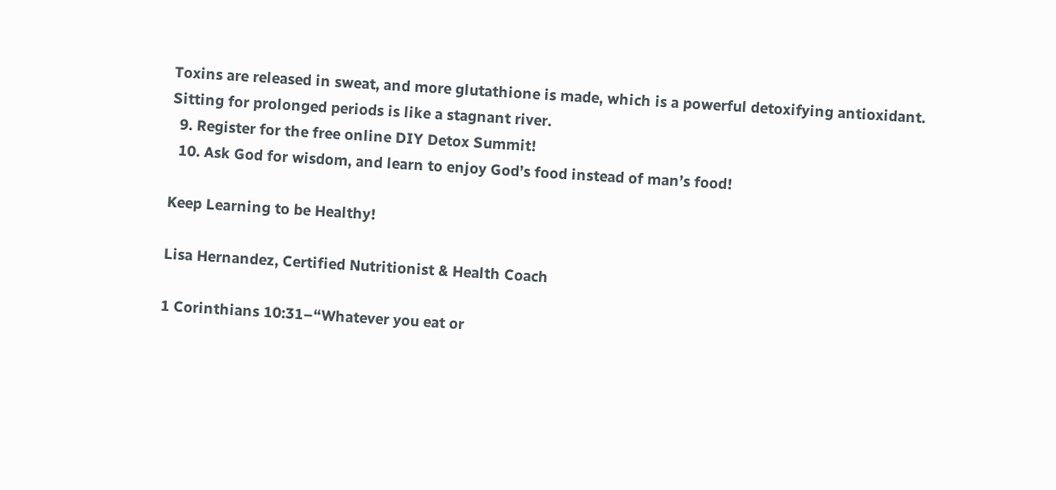Toxins are released in sweat, and more glutathione is made, which is a powerful detoxifying antioxidant. Sitting for prolonged periods is like a stagnant river.
  9. Register for the free online DIY Detox Summit!
  10. Ask God for wisdom, and learn to enjoy God’s food instead of man’s food!

Keep Learning to be Healthy!

Lisa Hernandez, Certified Nutritionist & Health Coach

1 Corinthians 10:31–“Whatever you eat or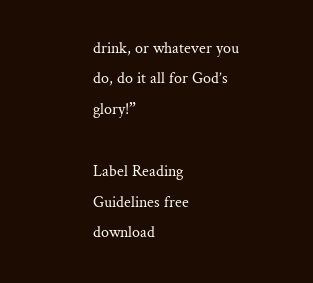drink, or whatever you do, do it all for God’s glory!”

Label Reading Guidelines free download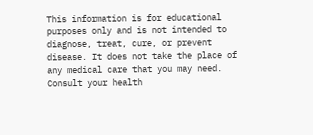This information is for educational purposes only and is not intended to diagnose, treat, cure, or prevent disease. It does not take the place of any medical care that you may need. Consult your health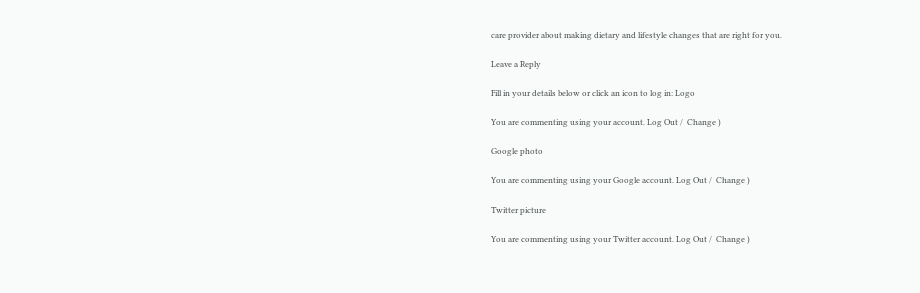care provider about making dietary and lifestyle changes that are right for you.

Leave a Reply

Fill in your details below or click an icon to log in: Logo

You are commenting using your account. Log Out /  Change )

Google photo

You are commenting using your Google account. Log Out /  Change )

Twitter picture

You are commenting using your Twitter account. Log Out /  Change )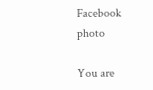Facebook photo

You are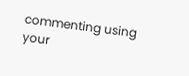commenting using your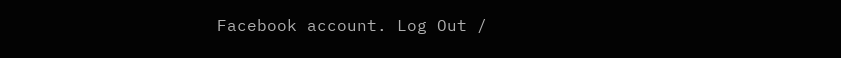Facebook account. Log Out /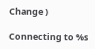Change )

Connecting to %s